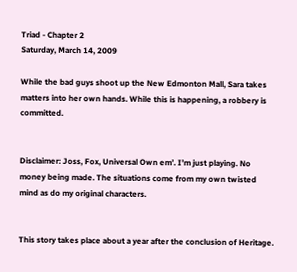Triad - Chapter 2
Saturday, March 14, 2009

While the bad guys shoot up the New Edmonton Mall, Sara takes matters into her own hands. While this is happening, a robbery is committed.


Disclaimer: Joss, Fox, Universal Own em’. I’m just playing. No money being made. The situations come from my own twisted mind as do my original characters.


This story takes place about a year after the conclusion of Heritage.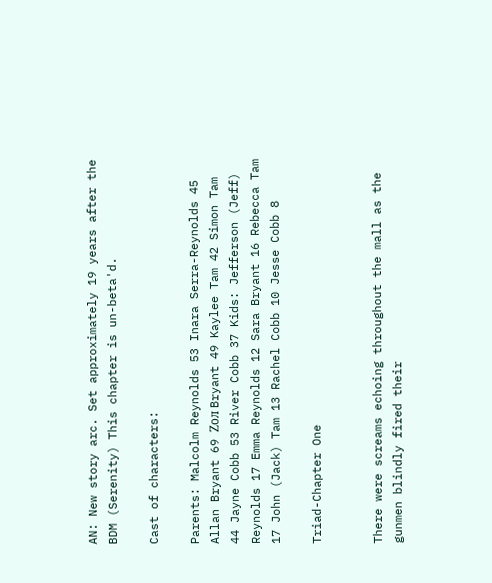AN: New story arc. Set approximately 19 years after the BDM (Serenity) This chapter is un-beta'd.

Cast of characters:

Parents: Malcolm Reynolds 53 Inara Serra-Reynolds 45 Allan Bryant 69 Zoл Bryant 49 Kaylee Tam 42 Simon Tam 44 Jayne Cobb 53 River Cobb 37 Kids: Jefferson (Jeff) Reynolds 17 Emma Reynolds 12 Sara Bryant 16 Rebecca Tam 17 John (Jack) Tam 13 Rachel Cobb 10 Jesse Cobb 8

Triad-Chapter One


There were screams echoing throughout the mall as the gunmen blindly fired their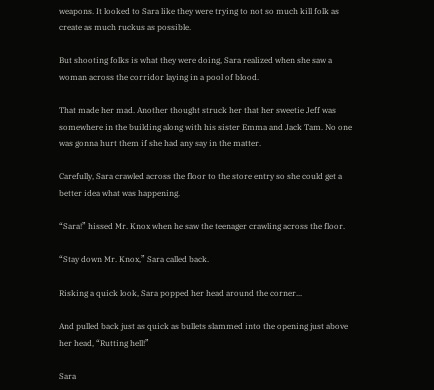weapons. It looked to Sara like they were trying to not so much kill folk as create as much ruckus as possible.

But shooting folks is what they were doing, Sara realized when she saw a woman across the corridor laying in a pool of blood.

That made her mad. Another thought struck her that her sweetie Jeff was somewhere in the building along with his sister Emma and Jack Tam. No one was gonna hurt them if she had any say in the matter.

Carefully, Sara crawled across the floor to the store entry so she could get a better idea what was happening.

“Sara!” hissed Mr. Knox when he saw the teenager crawling across the floor.

“Stay down Mr. Knox,” Sara called back.

Risking a quick look, Sara popped her head around the corner...

And pulled back just as quick as bullets slammed into the opening just above her head, “Rutting hell!”

Sara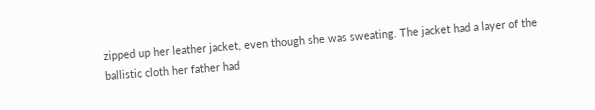zipped up her leather jacket, even though she was sweating. The jacket had a layer of the ballistic cloth her father had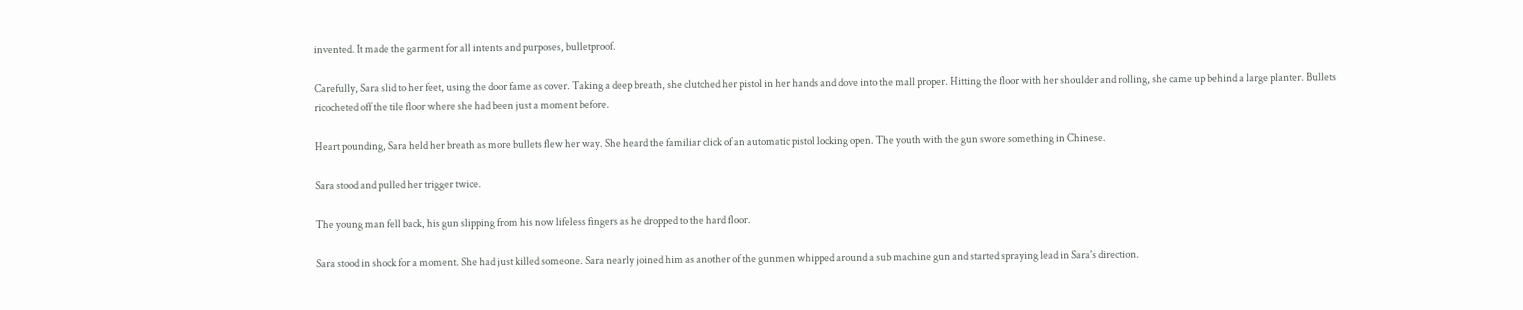invented. It made the garment for all intents and purposes, bulletproof.

Carefully, Sara slid to her feet, using the door fame as cover. Taking a deep breath, she clutched her pistol in her hands and dove into the mall proper. Hitting the floor with her shoulder and rolling, she came up behind a large planter. Bullets ricocheted off the tile floor where she had been just a moment before.

Heart pounding, Sara held her breath as more bullets flew her way. She heard the familiar click of an automatic pistol locking open. The youth with the gun swore something in Chinese.

Sara stood and pulled her trigger twice.

The young man fell back, his gun slipping from his now lifeless fingers as he dropped to the hard floor.

Sara stood in shock for a moment. She had just killed someone. Sara nearly joined him as another of the gunmen whipped around a sub machine gun and started spraying lead in Sara's direction.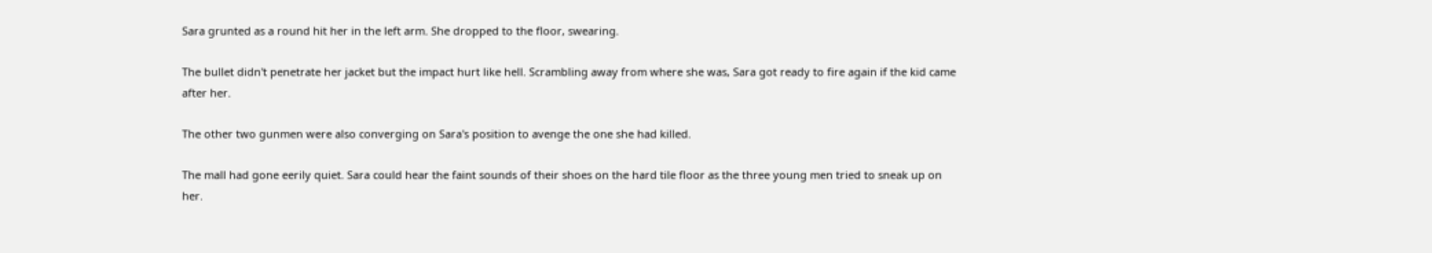Sara grunted as a round hit her in the left arm. She dropped to the floor, swearing.

The bullet didn't penetrate her jacket but the impact hurt like hell. Scrambling away from where she was, Sara got ready to fire again if the kid came after her.

The other two gunmen were also converging on Sara's position to avenge the one she had killed.

The mall had gone eerily quiet. Sara could hear the faint sounds of their shoes on the hard tile floor as the three young men tried to sneak up on her.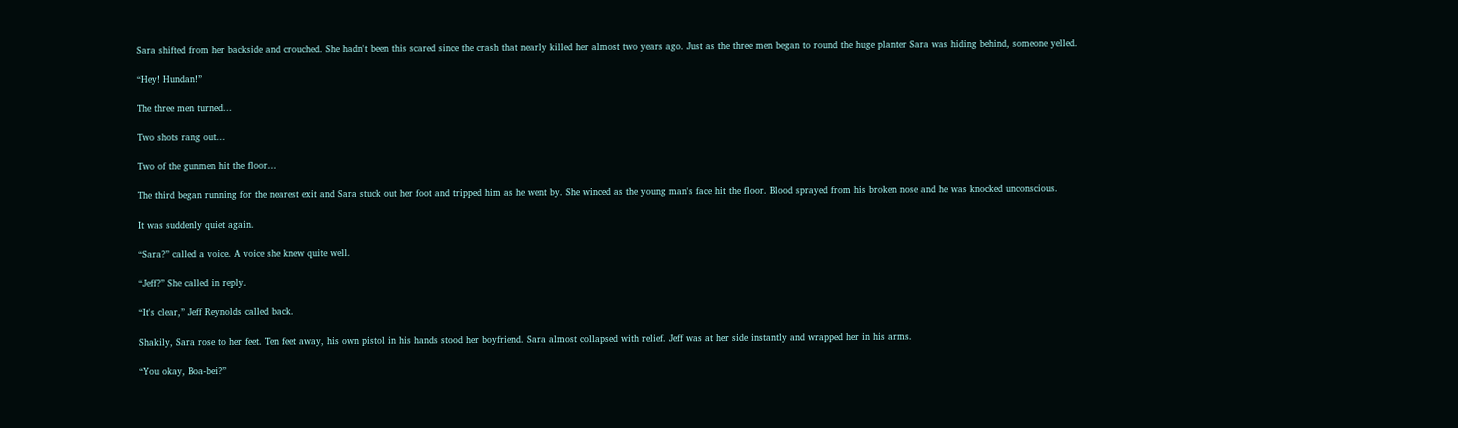Sara shifted from her backside and crouched. She hadn't been this scared since the crash that nearly killed her almost two years ago. Just as the three men began to round the huge planter Sara was hiding behind, someone yelled.

“Hey! Hundan!”

The three men turned...

Two shots rang out...

Two of the gunmen hit the floor...

The third began running for the nearest exit and Sara stuck out her foot and tripped him as he went by. She winced as the young man's face hit the floor. Blood sprayed from his broken nose and he was knocked unconscious.

It was suddenly quiet again.

“Sara?” called a voice. A voice she knew quite well.

“Jeff?” She called in reply.

“It's clear,” Jeff Reynolds called back.

Shakily, Sara rose to her feet. Ten feet away, his own pistol in his hands stood her boyfriend. Sara almost collapsed with relief. Jeff was at her side instantly and wrapped her in his arms.

“You okay, Boa-bei?”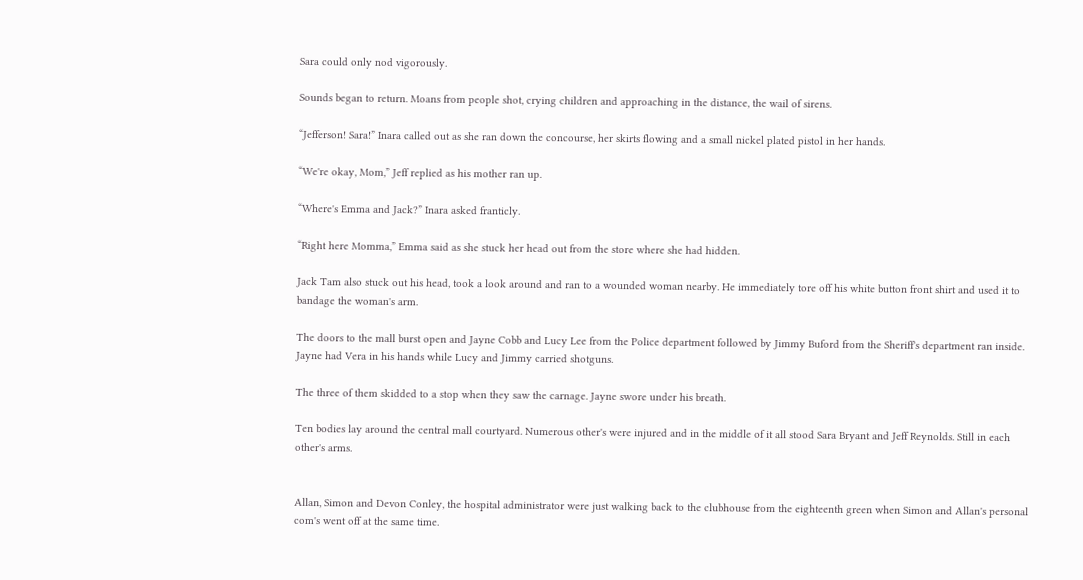Sara could only nod vigorously.

Sounds began to return. Moans from people shot, crying children and approaching in the distance, the wail of sirens.

“Jefferson! Sara!” Inara called out as she ran down the concourse, her skirts flowing and a small nickel plated pistol in her hands.

“We're okay, Mom,” Jeff replied as his mother ran up.

“Where's Emma and Jack?” Inara asked franticly.

“Right here Momma,” Emma said as she stuck her head out from the store where she had hidden.

Jack Tam also stuck out his head, took a look around and ran to a wounded woman nearby. He immediately tore off his white button front shirt and used it to bandage the woman's arm.

The doors to the mall burst open and Jayne Cobb and Lucy Lee from the Police department followed by Jimmy Buford from the Sheriff's department ran inside. Jayne had Vera in his hands while Lucy and Jimmy carried shotguns.

The three of them skidded to a stop when they saw the carnage. Jayne swore under his breath.

Ten bodies lay around the central mall courtyard. Numerous other's were injured and in the middle of it all stood Sara Bryant and Jeff Reynolds. Still in each other's arms.


Allan, Simon and Devon Conley, the hospital administrator were just walking back to the clubhouse from the eighteenth green when Simon and Allan's personal com's went off at the same time.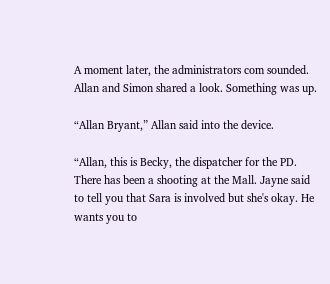A moment later, the administrators com sounded. Allan and Simon shared a look. Something was up.

“Allan Bryant,” Allan said into the device.

“Allan, this is Becky, the dispatcher for the PD. There has been a shooting at the Mall. Jayne said to tell you that Sara is involved but she's okay. He wants you to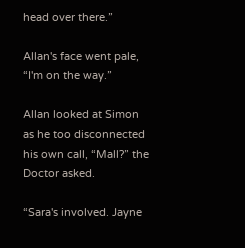head over there.”

Allan's face went pale, “I'm on the way.”

Allan looked at Simon as he too disconnected his own call, “Mall?” the Doctor asked.

“Sara's involved. Jayne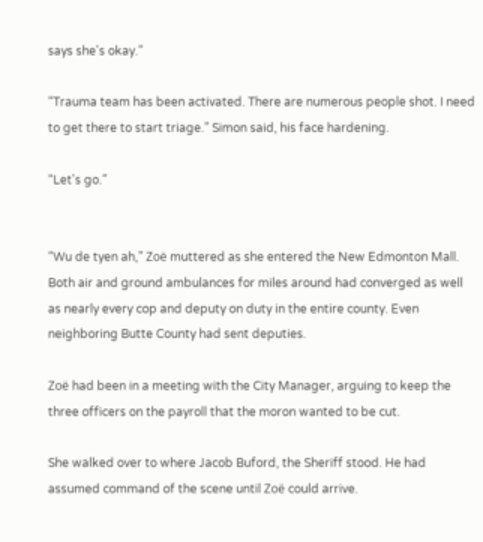says she's okay.”

“Trauma team has been activated. There are numerous people shot. I need to get there to start triage.” Simon said, his face hardening.

“Let's go.”


“Wu de tyen ah,” Zoë muttered as she entered the New Edmonton Mall. Both air and ground ambulances for miles around had converged as well as nearly every cop and deputy on duty in the entire county. Even neighboring Butte County had sent deputies.

Zoë had been in a meeting with the City Manager, arguing to keep the three officers on the payroll that the moron wanted to be cut.

She walked over to where Jacob Buford, the Sheriff stood. He had assumed command of the scene until Zoë could arrive.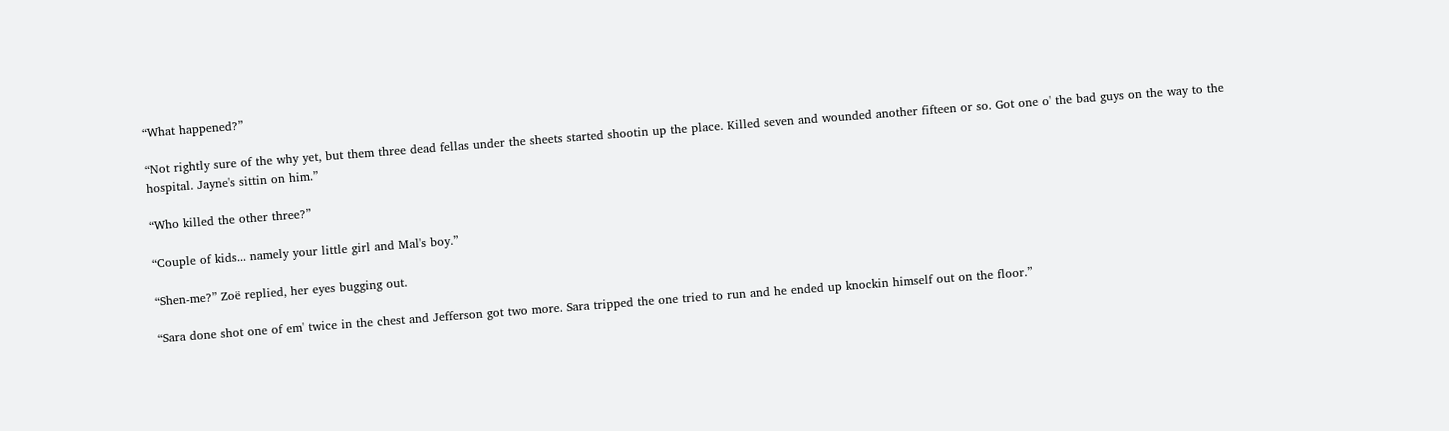“What happened?”

“Not rightly sure of the why yet, but them three dead fellas under the sheets started shootin up the place. Killed seven and wounded another fifteen or so. Got one o' the bad guys on the way to the hospital. Jayne's sittin on him.”

“Who killed the other three?”

“Couple of kids... namely your little girl and Mal's boy.”

“Shen-me?” Zoë replied, her eyes bugging out.

“Sara done shot one of em' twice in the chest and Jefferson got two more. Sara tripped the one tried to run and he ended up knockin himself out on the floor.”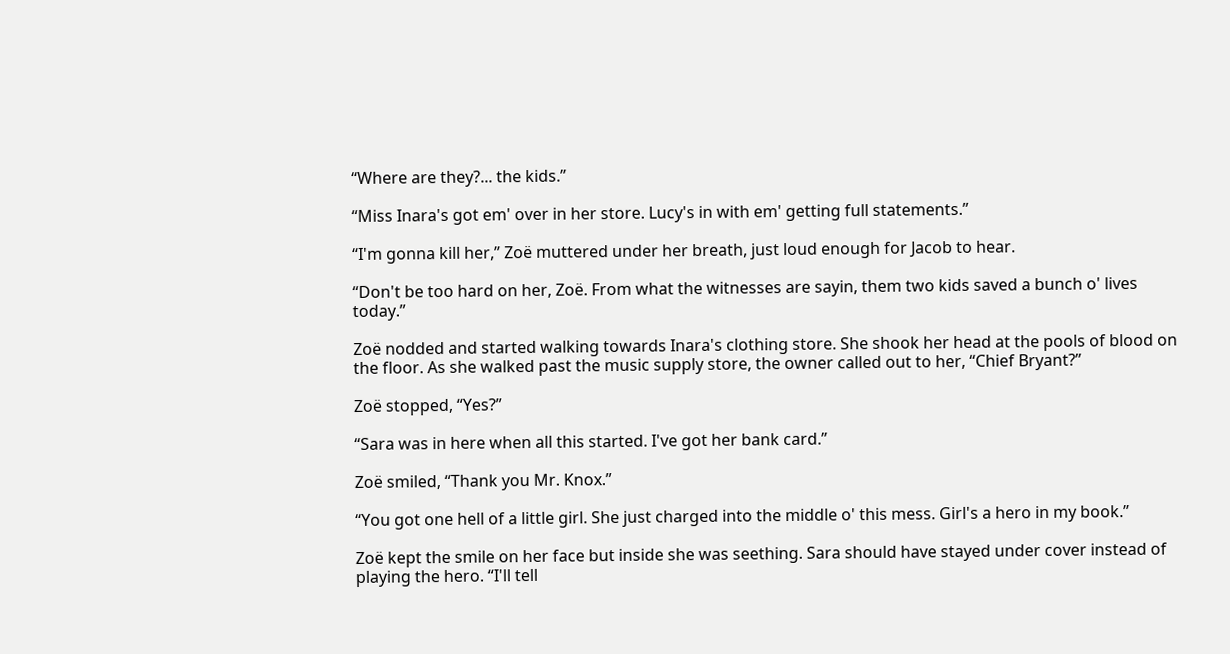“Where are they?... the kids.”

“Miss Inara's got em' over in her store. Lucy's in with em' getting full statements.”

“I'm gonna kill her,” Zoë muttered under her breath, just loud enough for Jacob to hear.

“Don't be too hard on her, Zoë. From what the witnesses are sayin, them two kids saved a bunch o' lives today.”

Zoë nodded and started walking towards Inara's clothing store. She shook her head at the pools of blood on the floor. As she walked past the music supply store, the owner called out to her, “Chief Bryant?”

Zoë stopped, “Yes?”

“Sara was in here when all this started. I've got her bank card.”

Zoë smiled, “Thank you Mr. Knox.”

“You got one hell of a little girl. She just charged into the middle o' this mess. Girl's a hero in my book.”

Zoë kept the smile on her face but inside she was seething. Sara should have stayed under cover instead of playing the hero. “I'll tell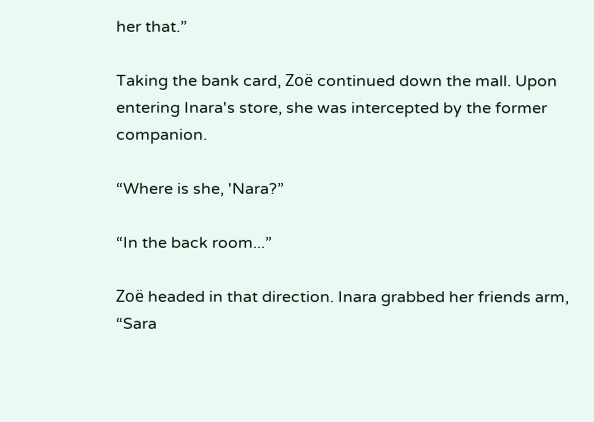her that.”

Taking the bank card, Zoë continued down the mall. Upon entering Inara's store, she was intercepted by the former companion.

“Where is she, 'Nara?”

“In the back room...”

Zoë headed in that direction. Inara grabbed her friends arm, “Sara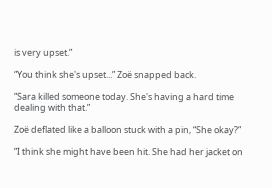is very upset.”

“You think she's upset...” Zoë snapped back.

“Sara killed someone today. She's having a hard time dealing with that.”

Zoë deflated like a balloon stuck with a pin, “She okay?”

“I think she might have been hit. She had her jacket on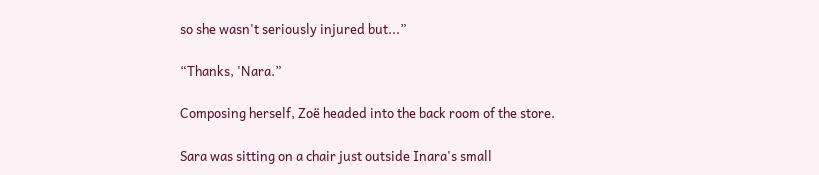so she wasn't seriously injured but...”

“Thanks, 'Nara.”

Composing herself, Zoë headed into the back room of the store.

Sara was sitting on a chair just outside Inara's small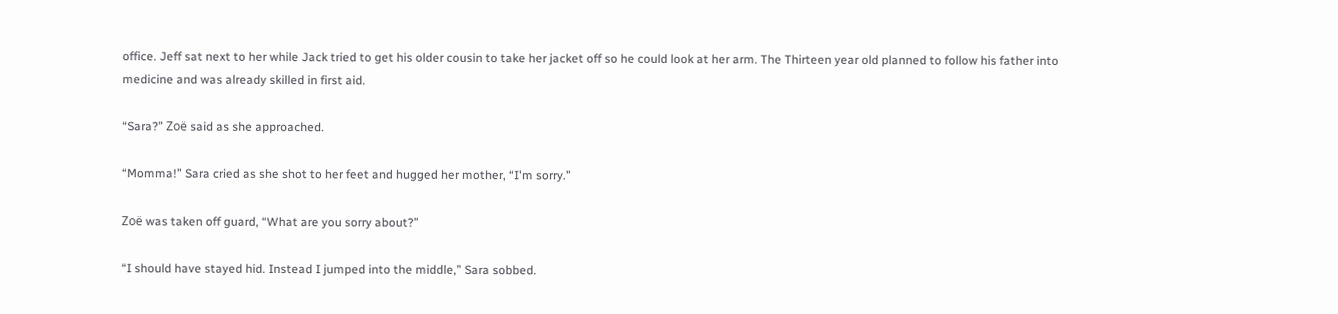office. Jeff sat next to her while Jack tried to get his older cousin to take her jacket off so he could look at her arm. The Thirteen year old planned to follow his father into medicine and was already skilled in first aid.

“Sara?” Zoë said as she approached.

“Momma!” Sara cried as she shot to her feet and hugged her mother, “I'm sorry.”

Zoë was taken off guard, “What are you sorry about?”

“I should have stayed hid. Instead I jumped into the middle,” Sara sobbed.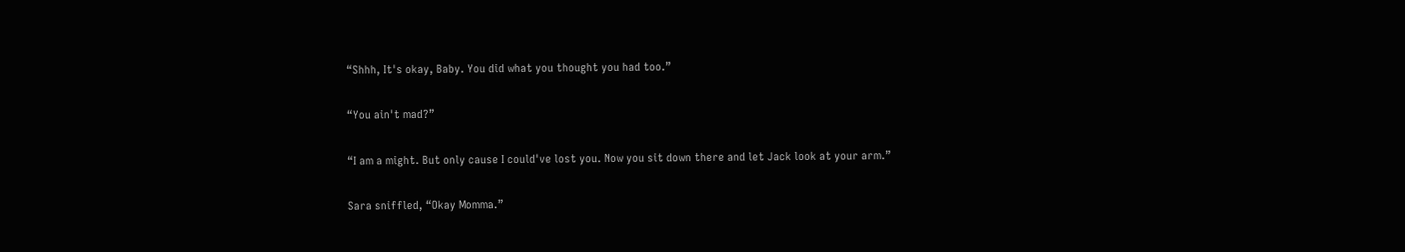“Shhh, It's okay, Baby. You did what you thought you had too.”

“You ain't mad?”

“I am a might. But only cause I could've lost you. Now you sit down there and let Jack look at your arm.”

Sara sniffled, “Okay Momma.”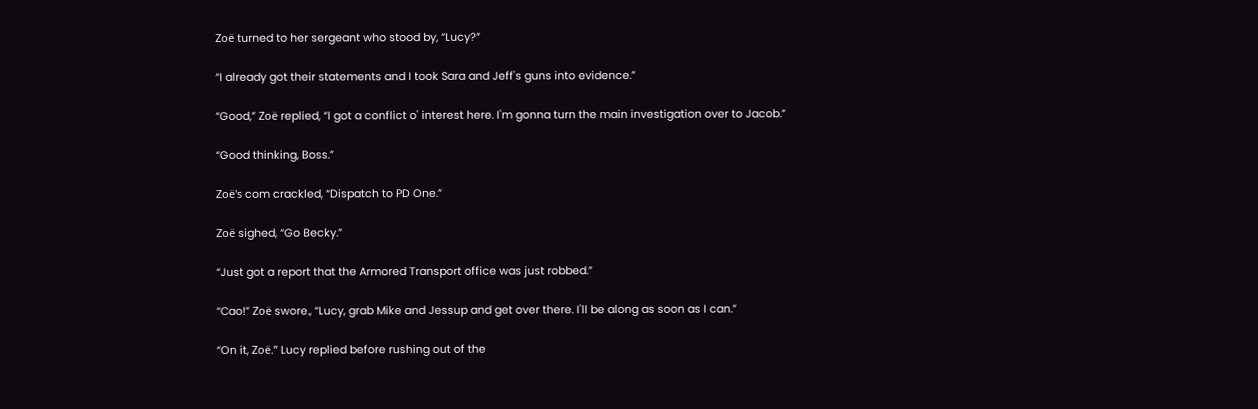Zoë turned to her sergeant who stood by, “Lucy?”

“I already got their statements and I took Sara and Jeff's guns into evidence.”

“Good,” Zoë replied, “I got a conflict o' interest here. I'm gonna turn the main investigation over to Jacob.”

“Good thinking, Boss.”

Zoë's com crackled, “Dispatch to PD One.”

Zoë sighed, “Go Becky.”

“Just got a report that the Armored Transport office was just robbed.”

“Cao!” Zoë swore., “Lucy, grab Mike and Jessup and get over there. I'll be along as soon as I can.”

“On it, Zoë.” Lucy replied before rushing out of the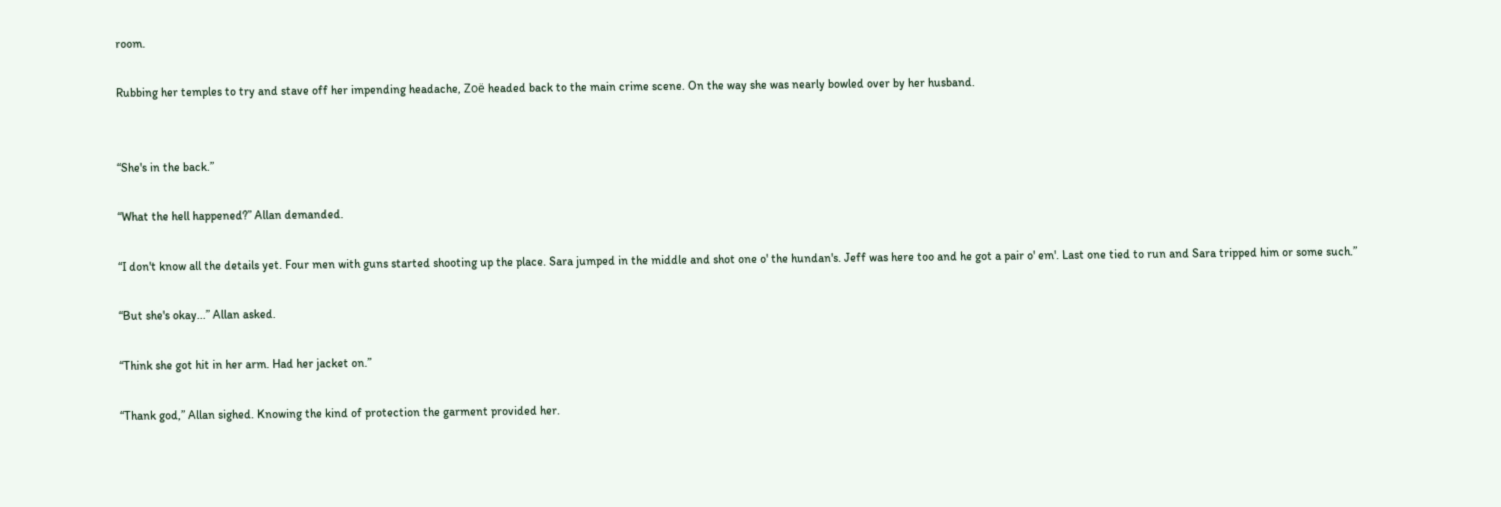room.

Rubbing her temples to try and stave off her impending headache, Zoë headed back to the main crime scene. On the way she was nearly bowled over by her husband.


“She's in the back.”

“What the hell happened?” Allan demanded.

“I don't know all the details yet. Four men with guns started shooting up the place. Sara jumped in the middle and shot one o' the hundan's. Jeff was here too and he got a pair o' em'. Last one tied to run and Sara tripped him or some such.”

“But she's okay...” Allan asked.

“Think she got hit in her arm. Had her jacket on.”

“Thank god,” Allan sighed. Knowing the kind of protection the garment provided her.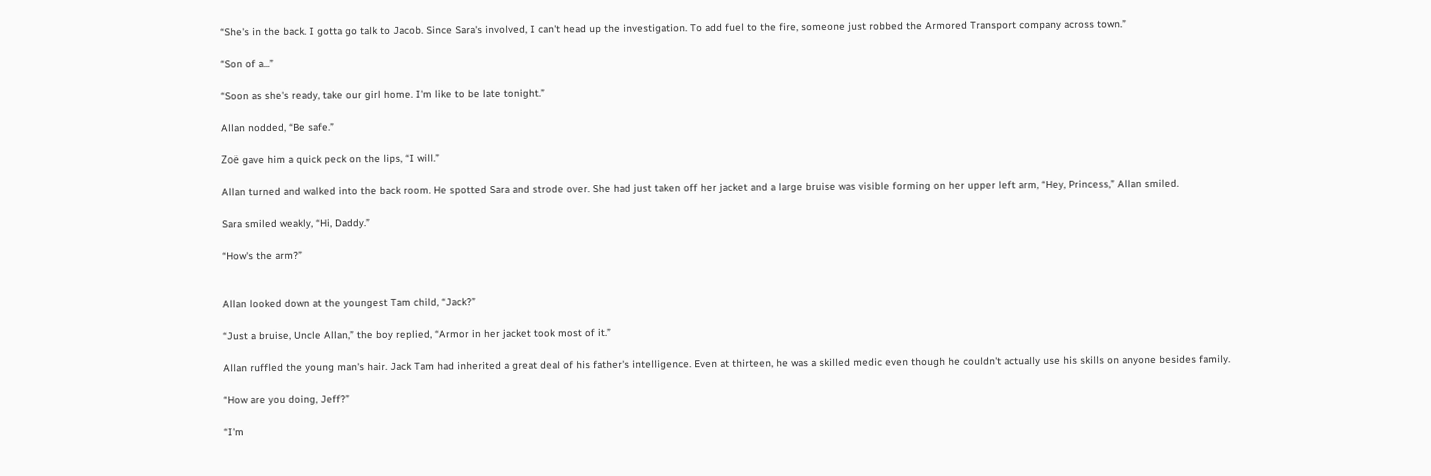“She's in the back. I gotta go talk to Jacob. Since Sara's involved, I can't head up the investigation. To add fuel to the fire, someone just robbed the Armored Transport company across town.”

“Son of a...”

“Soon as she's ready, take our girl home. I'm like to be late tonight.”

Allan nodded, “Be safe.”

Zoë gave him a quick peck on the lips, “I will.”

Allan turned and walked into the back room. He spotted Sara and strode over. She had just taken off her jacket and a large bruise was visible forming on her upper left arm, “Hey, Princess,” Allan smiled.

Sara smiled weakly, “Hi, Daddy.”

“How's the arm?”


Allan looked down at the youngest Tam child, “Jack?”

“Just a bruise, Uncle Allan,” the boy replied, “Armor in her jacket took most of it.”

Allan ruffled the young man's hair. Jack Tam had inherited a great deal of his father's intelligence. Even at thirteen, he was a skilled medic even though he couldn't actually use his skills on anyone besides family.

“How are you doing, Jeff?”

“I'm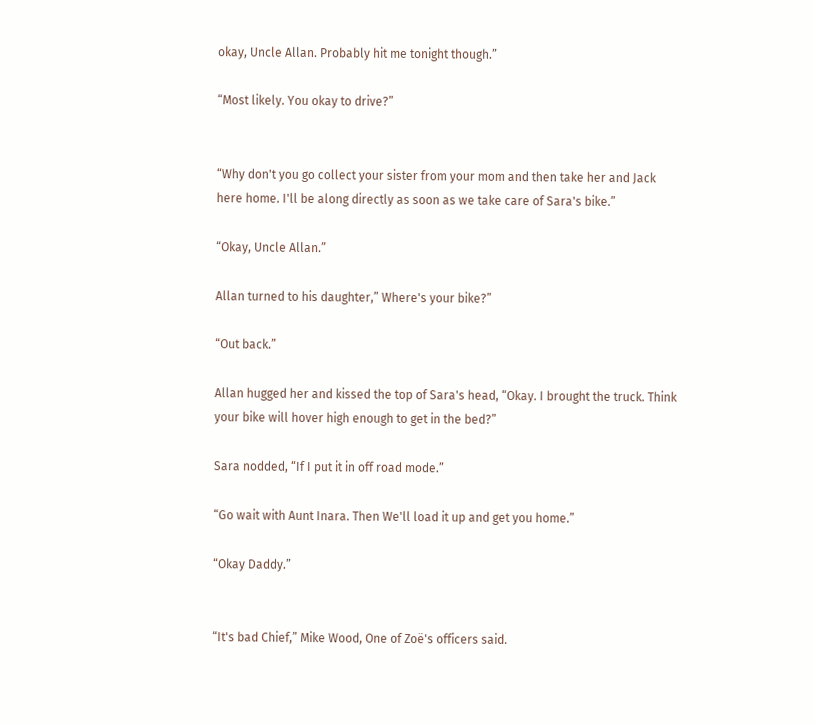okay, Uncle Allan. Probably hit me tonight though.”

“Most likely. You okay to drive?”


“Why don't you go collect your sister from your mom and then take her and Jack here home. I'll be along directly as soon as we take care of Sara's bike.”

“Okay, Uncle Allan.”

Allan turned to his daughter,” Where's your bike?”

“Out back.”

Allan hugged her and kissed the top of Sara's head, “Okay. I brought the truck. Think your bike will hover high enough to get in the bed?”

Sara nodded, “If I put it in off road mode.”

“Go wait with Aunt Inara. Then We'll load it up and get you home.”

“Okay Daddy.”


“It's bad Chief,” Mike Wood, One of Zoë's officers said.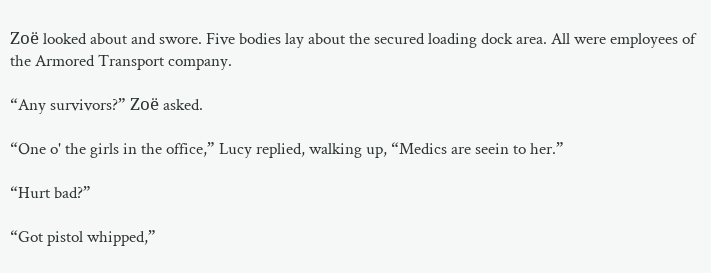Zoë looked about and swore. Five bodies lay about the secured loading dock area. All were employees of the Armored Transport company.

“Any survivors?” Zoë asked.

“One o' the girls in the office,” Lucy replied, walking up, “Medics are seein to her.”

“Hurt bad?”

“Got pistol whipped,”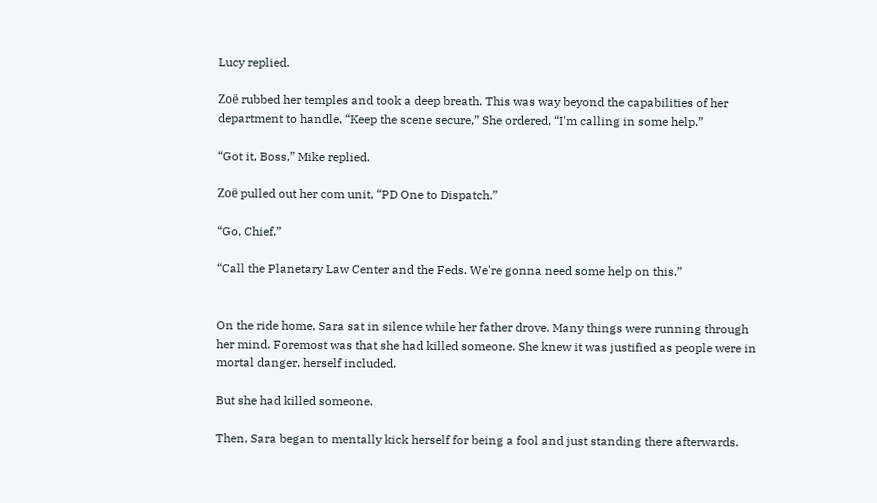Lucy replied.

Zoë rubbed her temples and took a deep breath. This was way beyond the capabilities of her department to handle, “Keep the scene secure,” She ordered, “I'm calling in some help.”

“Got it, Boss,” Mike replied.

Zoë pulled out her com unit, “PD One to Dispatch.”

“Go, Chief.”

“Call the Planetary Law Center and the Feds. We're gonna need some help on this.”


On the ride home, Sara sat in silence while her father drove. Many things were running through her mind. Foremost was that she had killed someone. She knew it was justified as people were in mortal danger, herself included.

But she had killed someone.

Then, Sara began to mentally kick herself for being a fool and just standing there afterwards.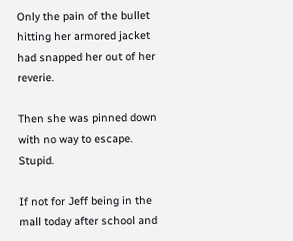Only the pain of the bullet hitting her armored jacket had snapped her out of her reverie.

Then she was pinned down with no way to escape. Stupid.

If not for Jeff being in the mall today after school and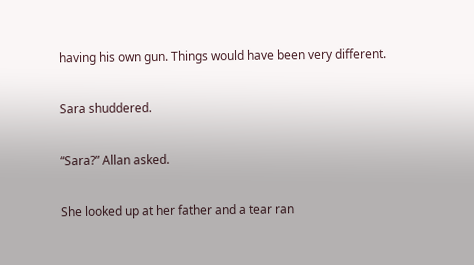having his own gun. Things would have been very different.

Sara shuddered.

“Sara?” Allan asked.

She looked up at her father and a tear ran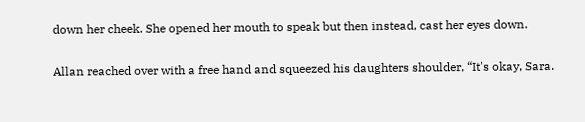down her cheek. She opened her mouth to speak but then instead, cast her eyes down.

Allan reached over with a free hand and squeezed his daughters shoulder, “It's okay, Sara.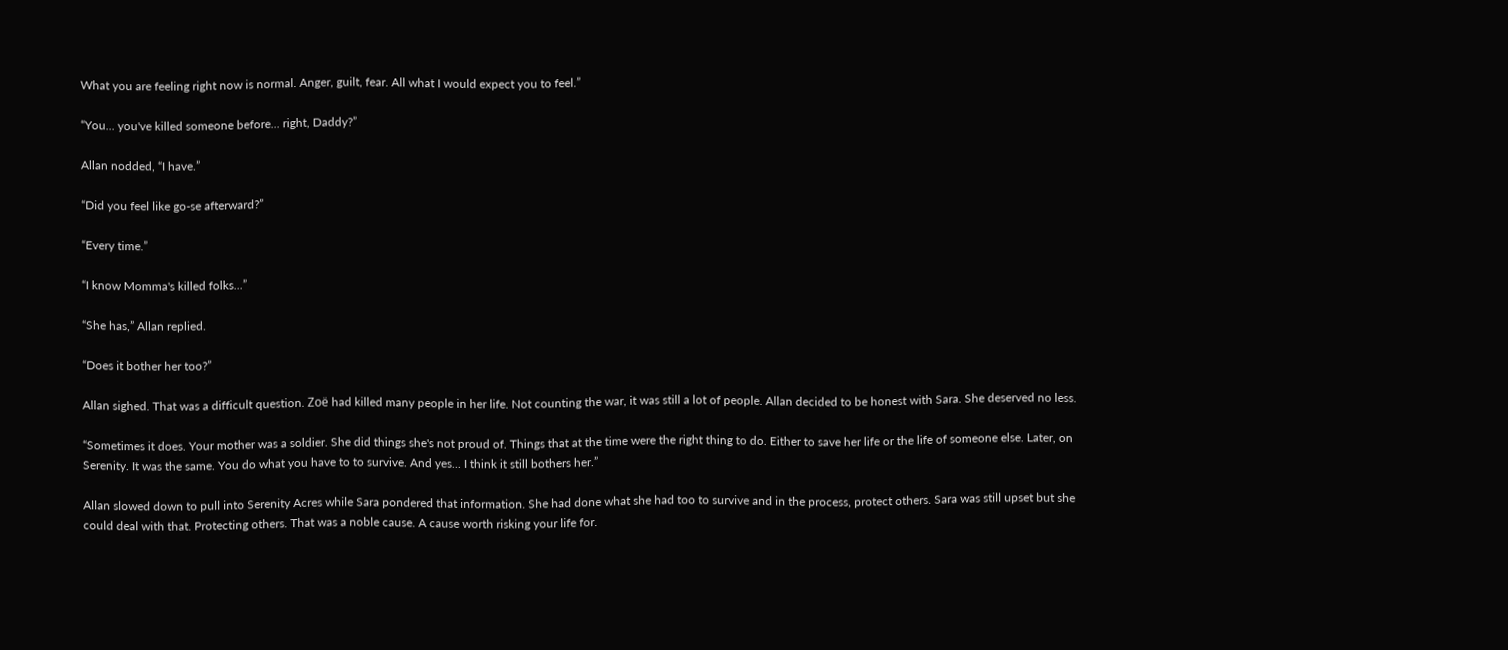What you are feeling right now is normal. Anger, guilt, fear. All what I would expect you to feel.”

“You... you've killed someone before... right, Daddy?”

Allan nodded, “I have.”

“Did you feel like go-se afterward?”

“Every time.”

“I know Momma's killed folks...”

“She has,” Allan replied.

“Does it bother her too?”

Allan sighed. That was a difficult question. Zoë had killed many people in her life. Not counting the war, it was still a lot of people. Allan decided to be honest with Sara. She deserved no less.

“Sometimes it does. Your mother was a soldier. She did things she's not proud of. Things that at the time were the right thing to do. Either to save her life or the life of someone else. Later, on Serenity. It was the same. You do what you have to to survive. And yes... I think it still bothers her.”

Allan slowed down to pull into Serenity Acres while Sara pondered that information. She had done what she had too to survive and in the process, protect others. Sara was still upset but she could deal with that. Protecting others. That was a noble cause. A cause worth risking your life for.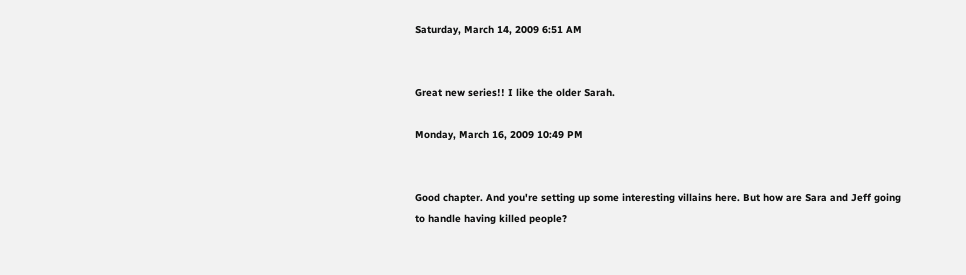Saturday, March 14, 2009 6:51 AM


Great new series!! I like the older Sarah.

Monday, March 16, 2009 10:49 PM


Good chapter. And you're setting up some interesting villains here. But how are Sara and Jeff going to handle having killed people?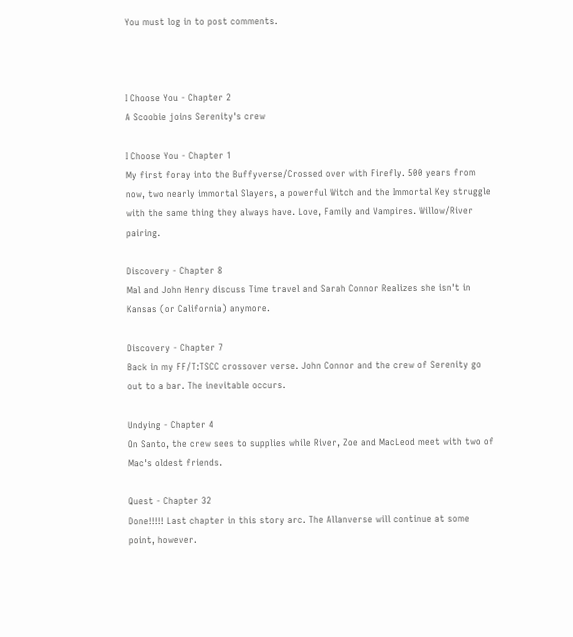You must log in to post comments.



I Choose You - Chapter 2
A Scoobie joins Serenity's crew

I Choose You - Chapter 1
My first foray into the Buffyverse/Crossed over with Firefly. 500 years from now, two nearly immortal Slayers, a powerful Witch and the Immortal Key struggle with the same thing they always have. Love, Family and Vampires. Willow/River pairing.

Discovery - Chapter 8
Mal and John Henry discuss Time travel and Sarah Connor Realizes she isn't in Kansas (or California) anymore.

Discovery - Chapter 7
Back in my FF/T:TSCC crossover verse. John Connor and the crew of Serenity go out to a bar. The inevitable occurs.

Undying - Chapter 4
On Santo, the crew sees to supplies while River, Zoe and MacLeod meet with two of Mac's oldest friends.

Quest - Chapter 32
Done!!!!! Last chapter in this story arc. The Allanverse will continue at some point, however.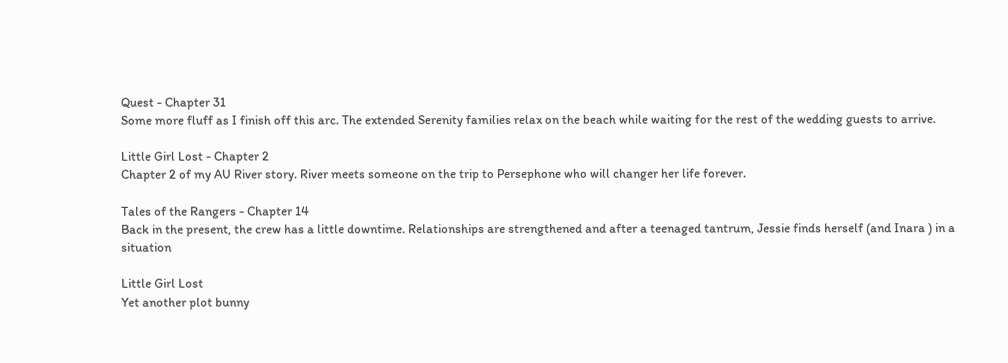Quest - Chapter 31
Some more fluff as I finish off this arc. The extended Serenity families relax on the beach while waiting for the rest of the wedding guests to arrive.

Little Girl Lost - Chapter 2
Chapter 2 of my AU River story. River meets someone on the trip to Persephone who will changer her life forever.

Tales of the Rangers - Chapter 14
Back in the present, the crew has a little downtime. Relationships are strengthened and after a teenaged tantrum, Jessie finds herself (and Inara ) in a situation

Little Girl Lost
Yet another plot bunny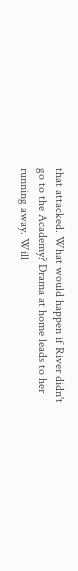that attacked. What would happen if River didn't go to the Academy? Drama at home leads to her running away. Will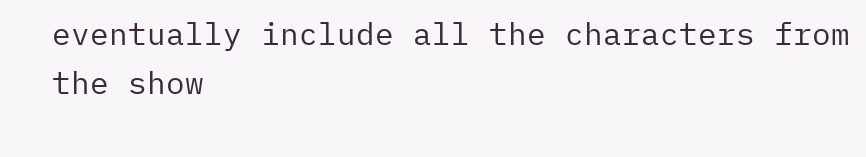eventually include all the characters from the show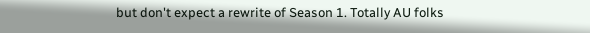but don't expect a rewrite of Season 1. Totally AU folks